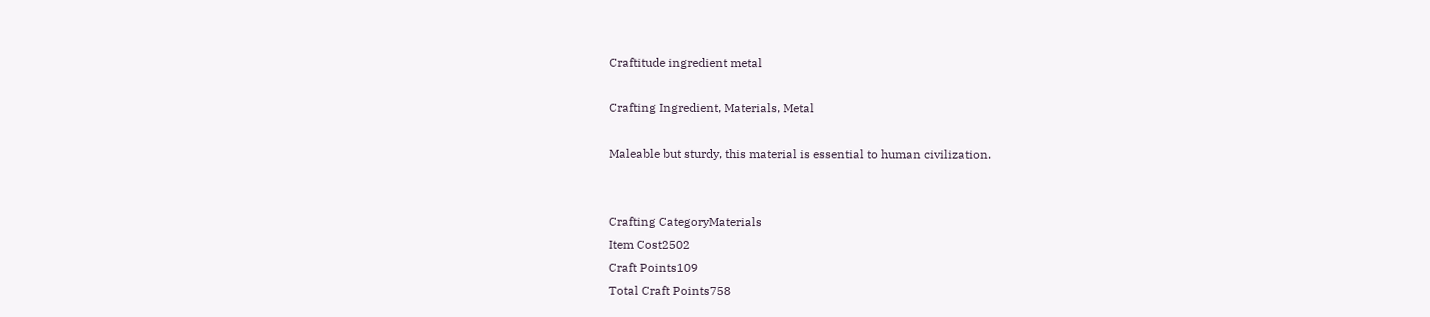Craftitude ingredient metal

Crafting Ingredient, Materials, Metal

Maleable but sturdy, this material is essential to human civilization.


Crafting CategoryMaterials
Item Cost2502
Craft Points109
Total Craft Points758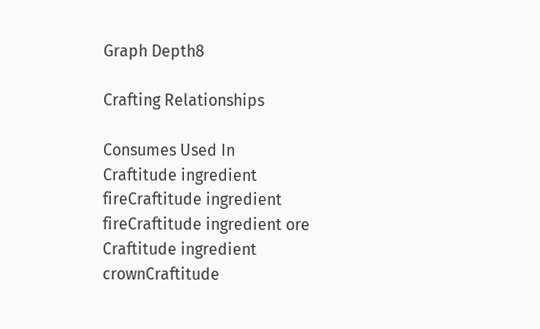Graph Depth8

Crafting Relationships

Consumes Used In
Craftitude ingredient fireCraftitude ingredient fireCraftitude ingredient ore Craftitude ingredient crownCraftitude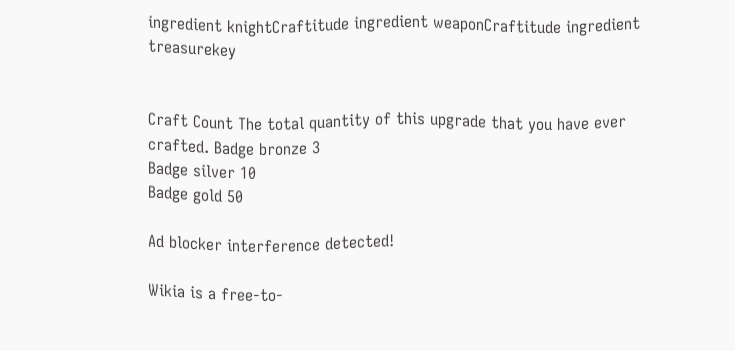ingredient knightCraftitude ingredient weaponCraftitude ingredient treasurekey


Craft Count The total quantity of this upgrade that you have ever crafted. Badge bronze 3
Badge silver 10
Badge gold 50

Ad blocker interference detected!

Wikia is a free-to-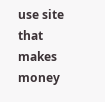use site that makes money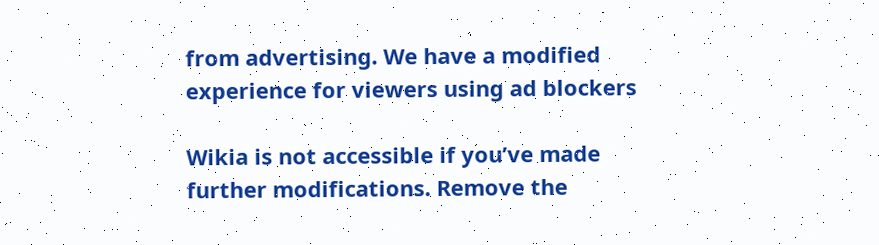from advertising. We have a modified experience for viewers using ad blockers

Wikia is not accessible if you’ve made further modifications. Remove the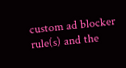custom ad blocker rule(s) and the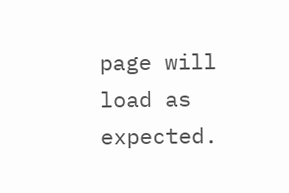page will load as expected.